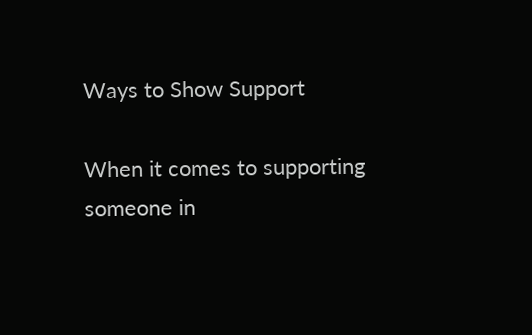Ways to Show Support

When it comes to supporting someone in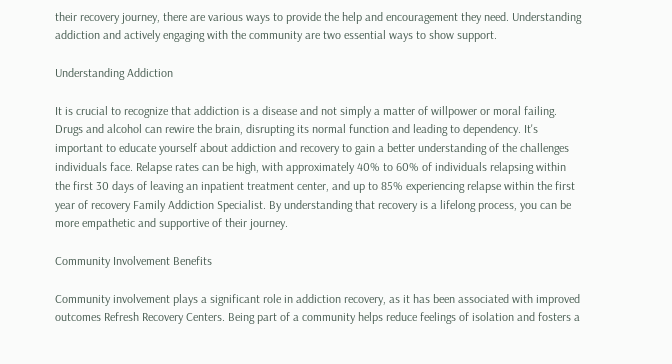their recovery journey, there are various ways to provide the help and encouragement they need. Understanding addiction and actively engaging with the community are two essential ways to show support.

Understanding Addiction

It is crucial to recognize that addiction is a disease and not simply a matter of willpower or moral failing. Drugs and alcohol can rewire the brain, disrupting its normal function and leading to dependency. It's important to educate yourself about addiction and recovery to gain a better understanding of the challenges individuals face. Relapse rates can be high, with approximately 40% to 60% of individuals relapsing within the first 30 days of leaving an inpatient treatment center, and up to 85% experiencing relapse within the first year of recovery Family Addiction Specialist. By understanding that recovery is a lifelong process, you can be more empathetic and supportive of their journey.

Community Involvement Benefits

Community involvement plays a significant role in addiction recovery, as it has been associated with improved outcomes Refresh Recovery Centers. Being part of a community helps reduce feelings of isolation and fosters a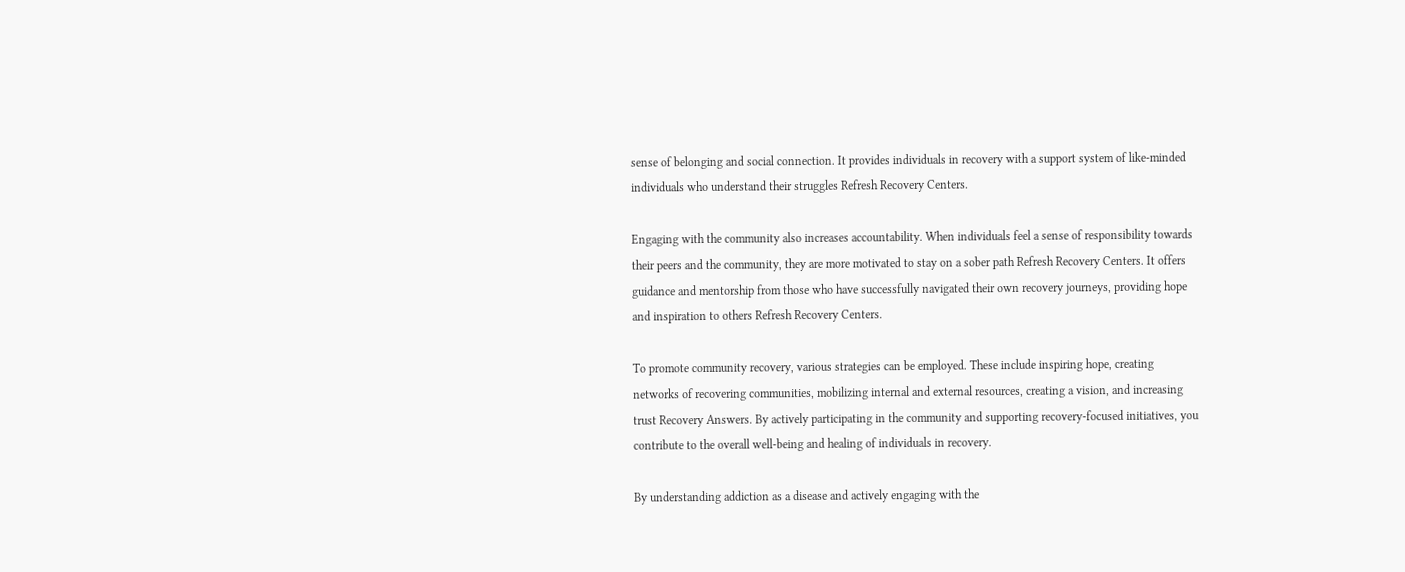sense of belonging and social connection. It provides individuals in recovery with a support system of like-minded individuals who understand their struggles Refresh Recovery Centers.

Engaging with the community also increases accountability. When individuals feel a sense of responsibility towards their peers and the community, they are more motivated to stay on a sober path Refresh Recovery Centers. It offers guidance and mentorship from those who have successfully navigated their own recovery journeys, providing hope and inspiration to others Refresh Recovery Centers.

To promote community recovery, various strategies can be employed. These include inspiring hope, creating networks of recovering communities, mobilizing internal and external resources, creating a vision, and increasing trust Recovery Answers. By actively participating in the community and supporting recovery-focused initiatives, you contribute to the overall well-being and healing of individuals in recovery.

By understanding addiction as a disease and actively engaging with the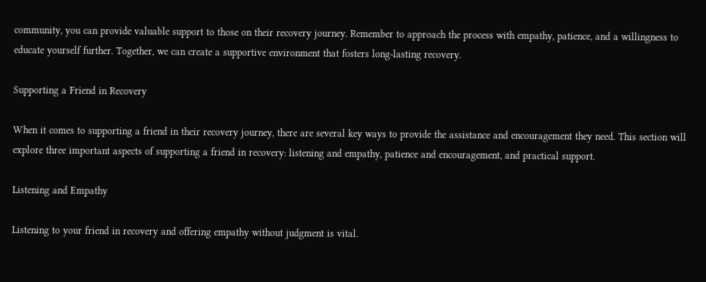community, you can provide valuable support to those on their recovery journey. Remember to approach the process with empathy, patience, and a willingness to educate yourself further. Together, we can create a supportive environment that fosters long-lasting recovery.

Supporting a Friend in Recovery

When it comes to supporting a friend in their recovery journey, there are several key ways to provide the assistance and encouragement they need. This section will explore three important aspects of supporting a friend in recovery: listening and empathy, patience and encouragement, and practical support.

Listening and Empathy

Listening to your friend in recovery and offering empathy without judgment is vital.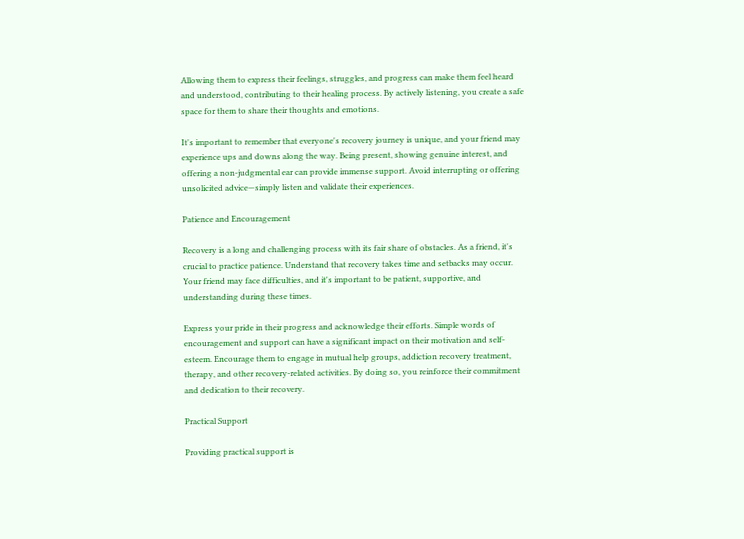Allowing them to express their feelings, struggles, and progress can make them feel heard and understood, contributing to their healing process. By actively listening, you create a safe space for them to share their thoughts and emotions.

It's important to remember that everyone's recovery journey is unique, and your friend may experience ups and downs along the way. Being present, showing genuine interest, and offering a non-judgmental ear can provide immense support. Avoid interrupting or offering unsolicited advice—simply listen and validate their experiences.

Patience and Encouragement

Recovery is a long and challenging process with its fair share of obstacles. As a friend, it's crucial to practice patience. Understand that recovery takes time and setbacks may occur. Your friend may face difficulties, and it's important to be patient, supportive, and understanding during these times.

Express your pride in their progress and acknowledge their efforts. Simple words of encouragement and support can have a significant impact on their motivation and self-esteem. Encourage them to engage in mutual help groups, addiction recovery treatment, therapy, and other recovery-related activities. By doing so, you reinforce their commitment and dedication to their recovery.

Practical Support

Providing practical support is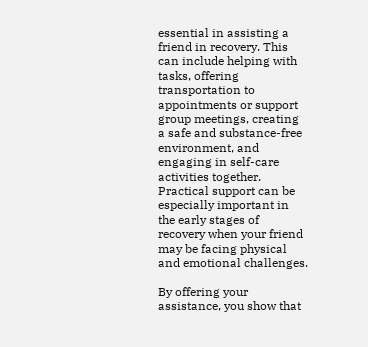essential in assisting a friend in recovery. This can include helping with tasks, offering transportation to appointments or support group meetings, creating a safe and substance-free environment, and engaging in self-care activities together. Practical support can be especially important in the early stages of recovery when your friend may be facing physical and emotional challenges.

By offering your assistance, you show that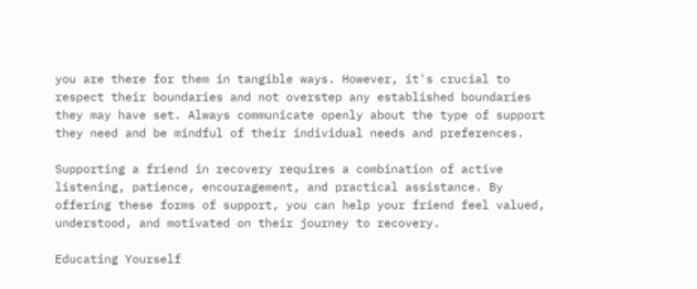you are there for them in tangible ways. However, it's crucial to respect their boundaries and not overstep any established boundaries they may have set. Always communicate openly about the type of support they need and be mindful of their individual needs and preferences.

Supporting a friend in recovery requires a combination of active listening, patience, encouragement, and practical assistance. By offering these forms of support, you can help your friend feel valued, understood, and motivated on their journey to recovery.

Educating Yourself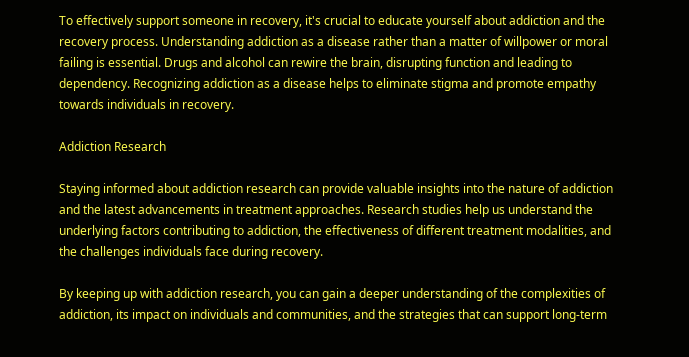To effectively support someone in recovery, it's crucial to educate yourself about addiction and the recovery process. Understanding addiction as a disease rather than a matter of willpower or moral failing is essential. Drugs and alcohol can rewire the brain, disrupting function and leading to dependency. Recognizing addiction as a disease helps to eliminate stigma and promote empathy towards individuals in recovery.

Addiction Research

Staying informed about addiction research can provide valuable insights into the nature of addiction and the latest advancements in treatment approaches. Research studies help us understand the underlying factors contributing to addiction, the effectiveness of different treatment modalities, and the challenges individuals face during recovery.

By keeping up with addiction research, you can gain a deeper understanding of the complexities of addiction, its impact on individuals and communities, and the strategies that can support long-term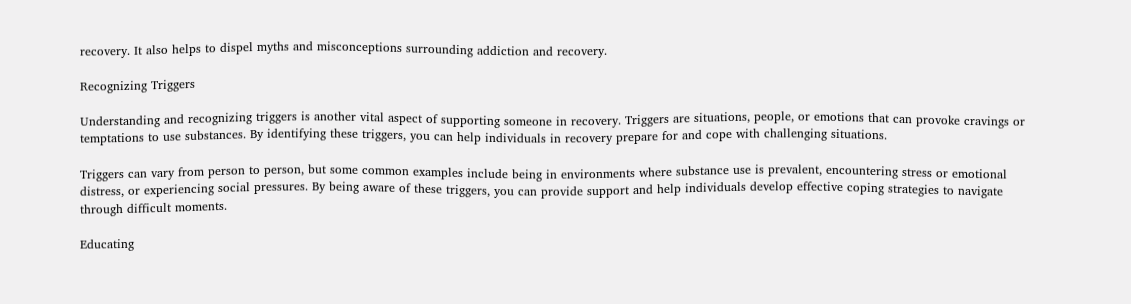recovery. It also helps to dispel myths and misconceptions surrounding addiction and recovery.

Recognizing Triggers

Understanding and recognizing triggers is another vital aspect of supporting someone in recovery. Triggers are situations, people, or emotions that can provoke cravings or temptations to use substances. By identifying these triggers, you can help individuals in recovery prepare for and cope with challenging situations.

Triggers can vary from person to person, but some common examples include being in environments where substance use is prevalent, encountering stress or emotional distress, or experiencing social pressures. By being aware of these triggers, you can provide support and help individuals develop effective coping strategies to navigate through difficult moments.

Educating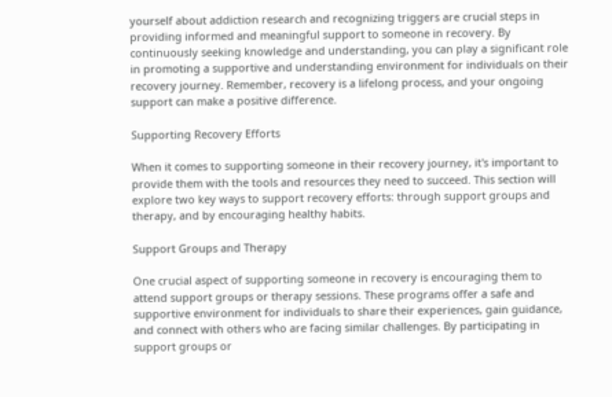yourself about addiction research and recognizing triggers are crucial steps in providing informed and meaningful support to someone in recovery. By continuously seeking knowledge and understanding, you can play a significant role in promoting a supportive and understanding environment for individuals on their recovery journey. Remember, recovery is a lifelong process, and your ongoing support can make a positive difference.

Supporting Recovery Efforts

When it comes to supporting someone in their recovery journey, it's important to provide them with the tools and resources they need to succeed. This section will explore two key ways to support recovery efforts: through support groups and therapy, and by encouraging healthy habits.

Support Groups and Therapy

One crucial aspect of supporting someone in recovery is encouraging them to attend support groups or therapy sessions. These programs offer a safe and supportive environment for individuals to share their experiences, gain guidance, and connect with others who are facing similar challenges. By participating in support groups or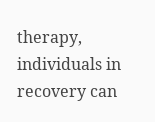therapy, individuals in recovery can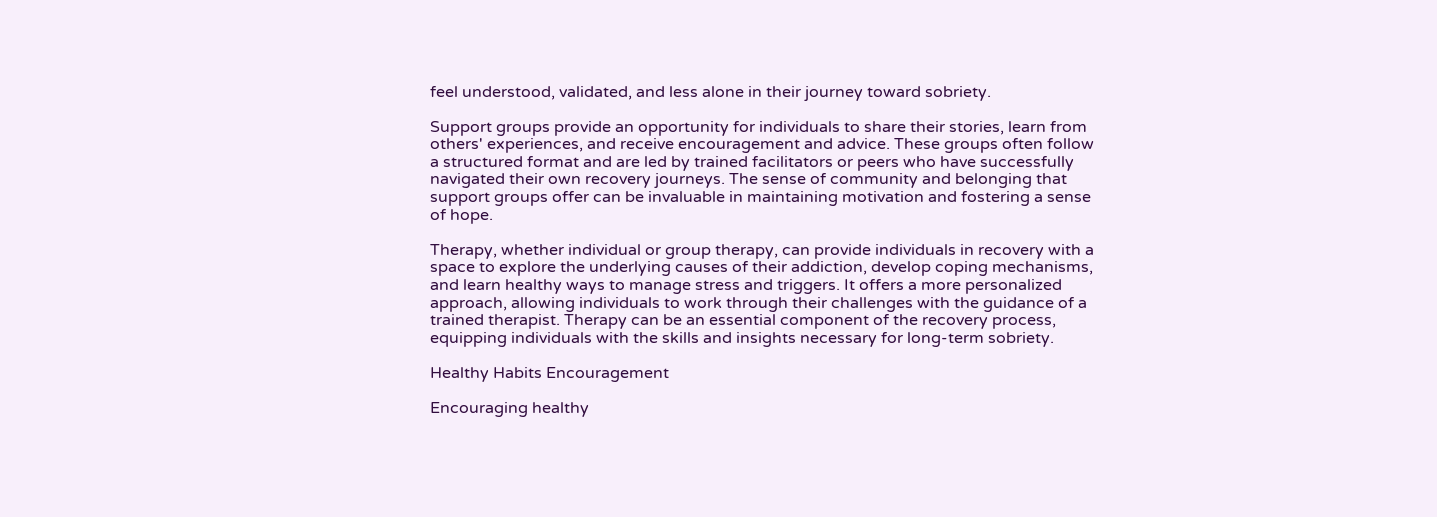feel understood, validated, and less alone in their journey toward sobriety.

Support groups provide an opportunity for individuals to share their stories, learn from others' experiences, and receive encouragement and advice. These groups often follow a structured format and are led by trained facilitators or peers who have successfully navigated their own recovery journeys. The sense of community and belonging that support groups offer can be invaluable in maintaining motivation and fostering a sense of hope.

Therapy, whether individual or group therapy, can provide individuals in recovery with a space to explore the underlying causes of their addiction, develop coping mechanisms, and learn healthy ways to manage stress and triggers. It offers a more personalized approach, allowing individuals to work through their challenges with the guidance of a trained therapist. Therapy can be an essential component of the recovery process, equipping individuals with the skills and insights necessary for long-term sobriety.

Healthy Habits Encouragement

Encouraging healthy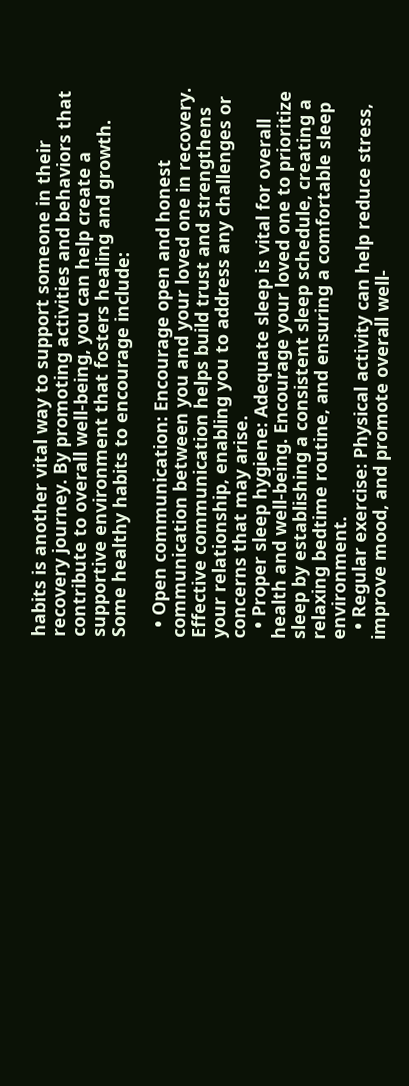habits is another vital way to support someone in their recovery journey. By promoting activities and behaviors that contribute to overall well-being, you can help create a supportive environment that fosters healing and growth. Some healthy habits to encourage include:

  • Open communication: Encourage open and honest communication between you and your loved one in recovery. Effective communication helps build trust and strengthens your relationship, enabling you to address any challenges or concerns that may arise.
  • Proper sleep hygiene: Adequate sleep is vital for overall health and well-being. Encourage your loved one to prioritize sleep by establishing a consistent sleep schedule, creating a relaxing bedtime routine, and ensuring a comfortable sleep environment.
  • Regular exercise: Physical activity can help reduce stress, improve mood, and promote overall well-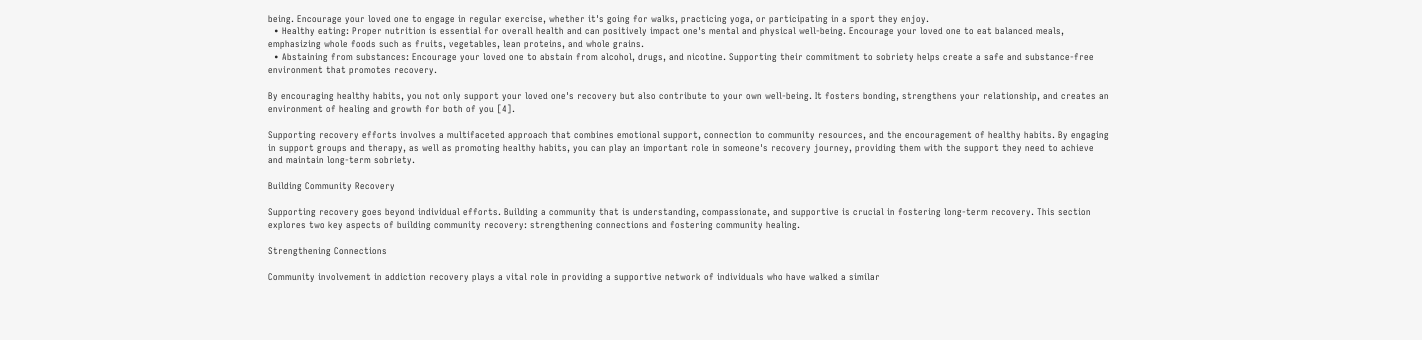being. Encourage your loved one to engage in regular exercise, whether it's going for walks, practicing yoga, or participating in a sport they enjoy.
  • Healthy eating: Proper nutrition is essential for overall health and can positively impact one's mental and physical well-being. Encourage your loved one to eat balanced meals, emphasizing whole foods such as fruits, vegetables, lean proteins, and whole grains.
  • Abstaining from substances: Encourage your loved one to abstain from alcohol, drugs, and nicotine. Supporting their commitment to sobriety helps create a safe and substance-free environment that promotes recovery.

By encouraging healthy habits, you not only support your loved one's recovery but also contribute to your own well-being. It fosters bonding, strengthens your relationship, and creates an environment of healing and growth for both of you [4].

Supporting recovery efforts involves a multifaceted approach that combines emotional support, connection to community resources, and the encouragement of healthy habits. By engaging in support groups and therapy, as well as promoting healthy habits, you can play an important role in someone's recovery journey, providing them with the support they need to achieve and maintain long-term sobriety.

Building Community Recovery

Supporting recovery goes beyond individual efforts. Building a community that is understanding, compassionate, and supportive is crucial in fostering long-term recovery. This section explores two key aspects of building community recovery: strengthening connections and fostering community healing.

Strengthening Connections

Community involvement in addiction recovery plays a vital role in providing a supportive network of individuals who have walked a similar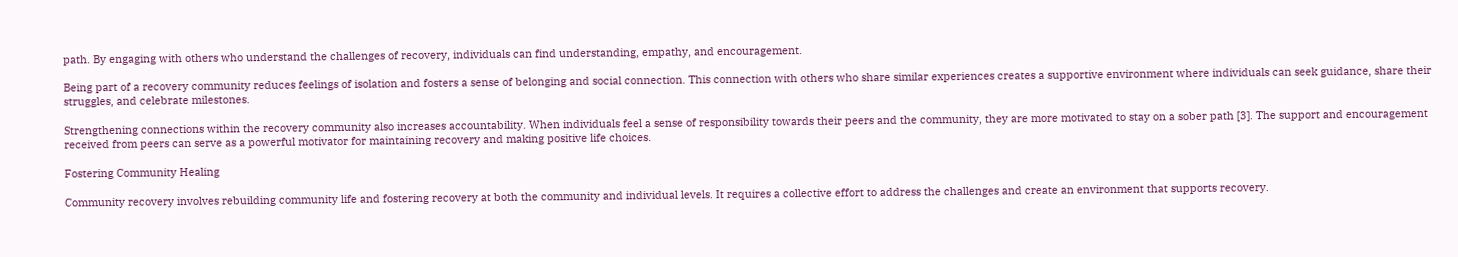path. By engaging with others who understand the challenges of recovery, individuals can find understanding, empathy, and encouragement.

Being part of a recovery community reduces feelings of isolation and fosters a sense of belonging and social connection. This connection with others who share similar experiences creates a supportive environment where individuals can seek guidance, share their struggles, and celebrate milestones.

Strengthening connections within the recovery community also increases accountability. When individuals feel a sense of responsibility towards their peers and the community, they are more motivated to stay on a sober path [3]. The support and encouragement received from peers can serve as a powerful motivator for maintaining recovery and making positive life choices.

Fostering Community Healing

Community recovery involves rebuilding community life and fostering recovery at both the community and individual levels. It requires a collective effort to address the challenges and create an environment that supports recovery.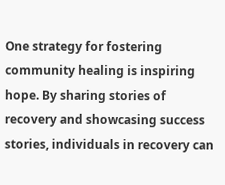One strategy for fostering community healing is inspiring hope. By sharing stories of recovery and showcasing success stories, individuals in recovery can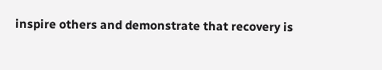inspire others and demonstrate that recovery is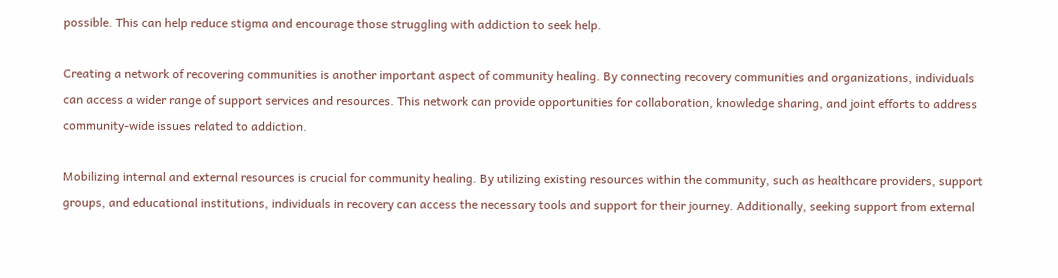possible. This can help reduce stigma and encourage those struggling with addiction to seek help.

Creating a network of recovering communities is another important aspect of community healing. By connecting recovery communities and organizations, individuals can access a wider range of support services and resources. This network can provide opportunities for collaboration, knowledge sharing, and joint efforts to address community-wide issues related to addiction.

Mobilizing internal and external resources is crucial for community healing. By utilizing existing resources within the community, such as healthcare providers, support groups, and educational institutions, individuals in recovery can access the necessary tools and support for their journey. Additionally, seeking support from external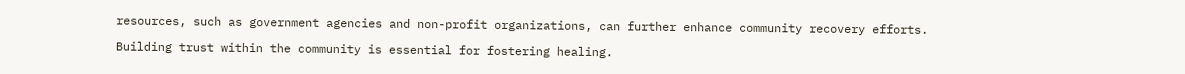resources, such as government agencies and non-profit organizations, can further enhance community recovery efforts.

Building trust within the community is essential for fostering healing.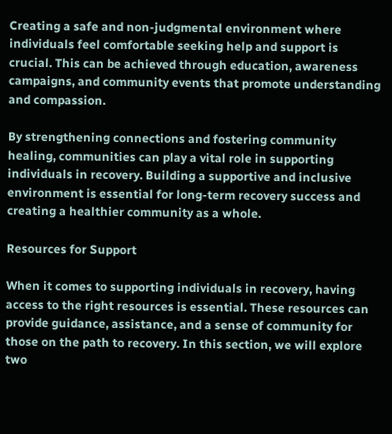Creating a safe and non-judgmental environment where individuals feel comfortable seeking help and support is crucial. This can be achieved through education, awareness campaigns, and community events that promote understanding and compassion.

By strengthening connections and fostering community healing, communities can play a vital role in supporting individuals in recovery. Building a supportive and inclusive environment is essential for long-term recovery success and creating a healthier community as a whole.

Resources for Support

When it comes to supporting individuals in recovery, having access to the right resources is essential. These resources can provide guidance, assistance, and a sense of community for those on the path to recovery. In this section, we will explore two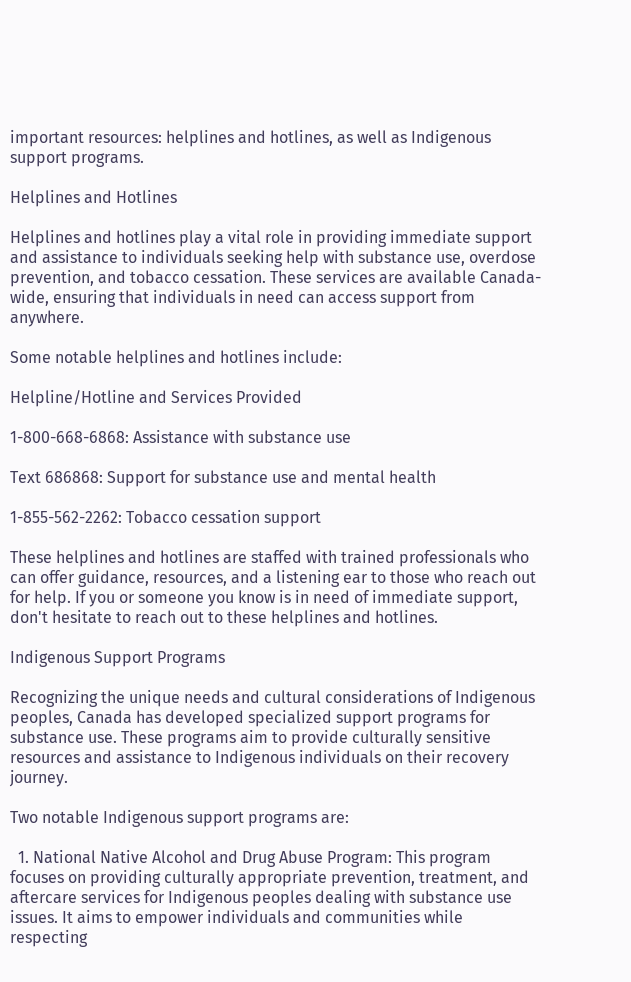important resources: helplines and hotlines, as well as Indigenous support programs.

Helplines and Hotlines

Helplines and hotlines play a vital role in providing immediate support and assistance to individuals seeking help with substance use, overdose prevention, and tobacco cessation. These services are available Canada-wide, ensuring that individuals in need can access support from anywhere.

Some notable helplines and hotlines include:

Helpline/Hotline and Services Provided

1-800-668-6868: Assistance with substance use

Text 686868: Support for substance use and mental health

1-855-562-2262: Tobacco cessation support

These helplines and hotlines are staffed with trained professionals who can offer guidance, resources, and a listening ear to those who reach out for help. If you or someone you know is in need of immediate support, don't hesitate to reach out to these helplines and hotlines.

Indigenous Support Programs

Recognizing the unique needs and cultural considerations of Indigenous peoples, Canada has developed specialized support programs for substance use. These programs aim to provide culturally sensitive resources and assistance to Indigenous individuals on their recovery journey.

Two notable Indigenous support programs are:

  1. National Native Alcohol and Drug Abuse Program: This program focuses on providing culturally appropriate prevention, treatment, and aftercare services for Indigenous peoples dealing with substance use issues. It aims to empower individuals and communities while respecting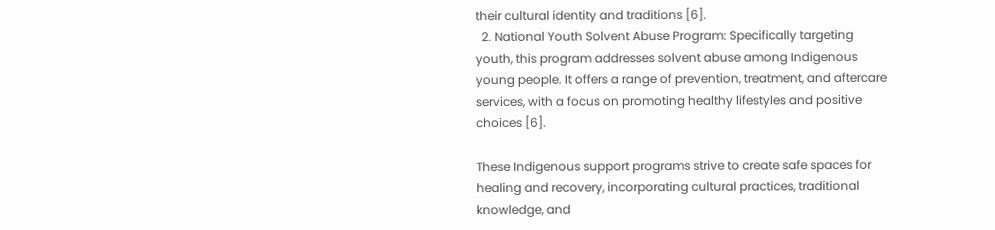their cultural identity and traditions [6].
  2. National Youth Solvent Abuse Program: Specifically targeting youth, this program addresses solvent abuse among Indigenous young people. It offers a range of prevention, treatment, and aftercare services, with a focus on promoting healthy lifestyles and positive choices [6].

These Indigenous support programs strive to create safe spaces for healing and recovery, incorporating cultural practices, traditional knowledge, and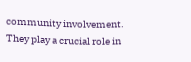community involvement. They play a crucial role in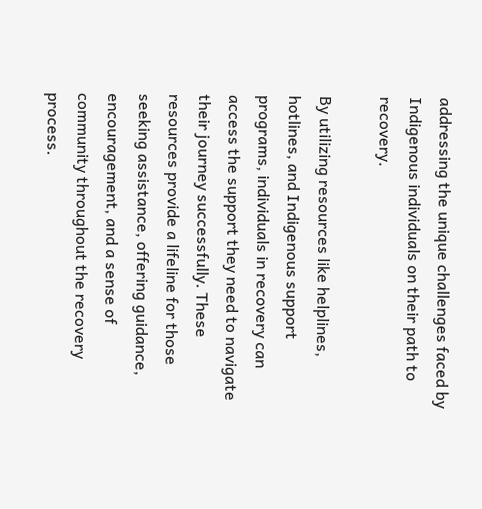addressing the unique challenges faced by Indigenous individuals on their path to recovery.

By utilizing resources like helplines, hotlines, and Indigenous support programs, individuals in recovery can access the support they need to navigate their journey successfully. These resources provide a lifeline for those seeking assistance, offering guidance, encouragement, and a sense of community throughout the recovery process.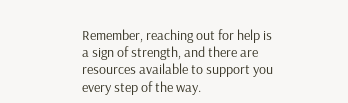Remember, reaching out for help is a sign of strength, and there are resources available to support you every step of the way.